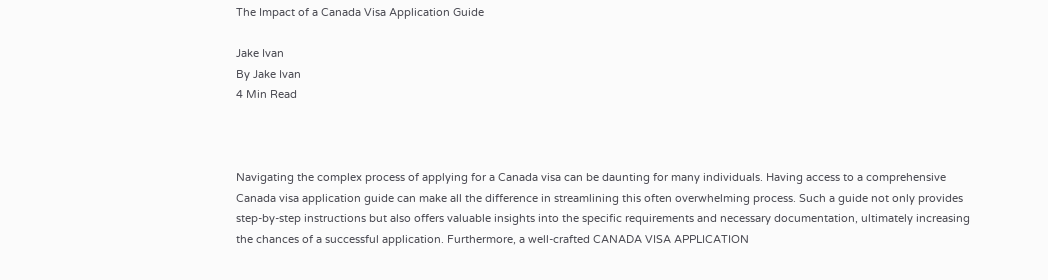The Impact of a Canada Visa Application Guide

Jake Ivan
By Jake Ivan
4 Min Read



Navigating the complex process of applying for a Canada visa can be daunting for many individuals. Having access to a comprehensive Canada visa application guide can make all the difference in streamlining this often overwhelming process. Such a guide not only provides step-by-step instructions but also offers valuable insights into the specific requirements and necessary documentation, ultimately increasing the chances of a successful application. Furthermore, a well-crafted CANADA VISA APPLICATION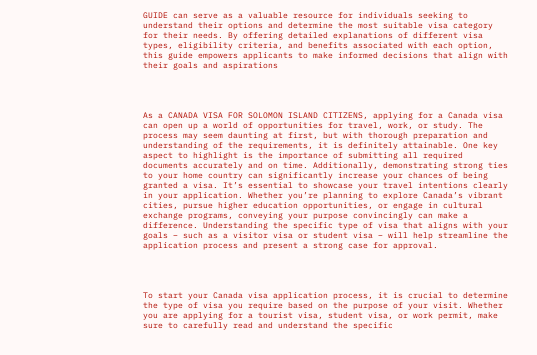GUIDE can serve as a valuable resource for individuals seeking to understand their options and determine the most suitable visa category for their needs. By offering detailed explanations of different visa types, eligibility criteria, and benefits associated with each option, this guide empowers applicants to make informed decisions that align with their goals and aspirations




As a CANADA VISA FOR SOLOMON ISLAND CITIZENS, applying for a Canada visa can open up a world of opportunities for travel, work, or study. The process may seem daunting at first, but with thorough preparation and understanding of the requirements, it is definitely attainable. One key aspect to highlight is the importance of submitting all required documents accurately and on time. Additionally, demonstrating strong ties to your home country can significantly increase your chances of being granted a visa. It’s essential to showcase your travel intentions clearly in your application. Whether you’re planning to explore Canada’s vibrant cities, pursue higher education opportunities, or engage in cultural exchange programs, conveying your purpose convincingly can make a difference. Understanding the specific type of visa that aligns with your goals – such as a visitor visa or student visa – will help streamline the application process and present a strong case for approval.




To start your Canada visa application process, it is crucial to determine the type of visa you require based on the purpose of your visit. Whether you are applying for a tourist visa, student visa, or work permit, make sure to carefully read and understand the specific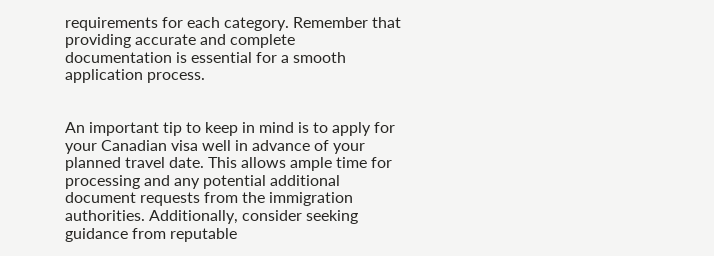requirements for each category. Remember that providing accurate and complete documentation is essential for a smooth application process.


An important tip to keep in mind is to apply for your Canadian visa well in advance of your planned travel date. This allows ample time for processing and any potential additional document requests from the immigration authorities. Additionally, consider seeking guidance from reputable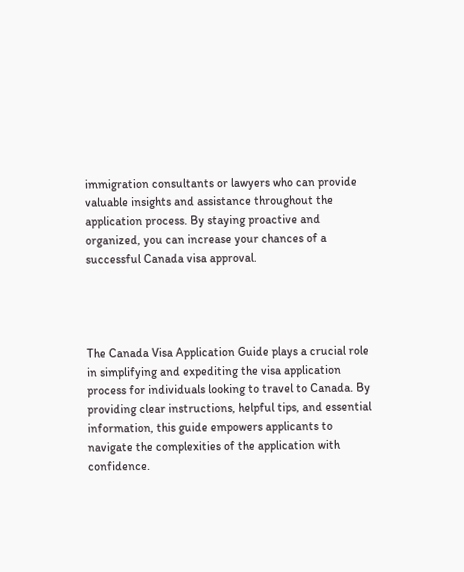immigration consultants or lawyers who can provide valuable insights and assistance throughout the application process. By staying proactive and organized, you can increase your chances of a successful Canada visa approval.




The Canada Visa Application Guide plays a crucial role in simplifying and expediting the visa application process for individuals looking to travel to Canada. By providing clear instructions, helpful tips, and essential information, this guide empowers applicants to navigate the complexities of the application with confidence.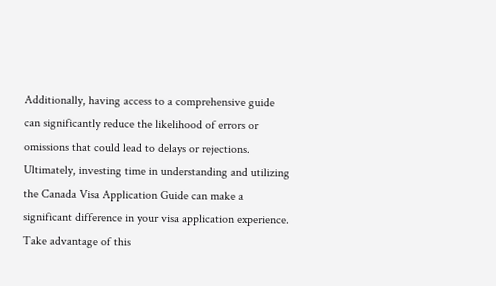Additionally, having access to a comprehensive guide can significantly reduce the likelihood of errors or omissions that could lead to delays or rejections. Ultimately, investing time in understanding and utilizing the Canada Visa Application Guide can make a significant difference in your visa application experience. Take advantage of this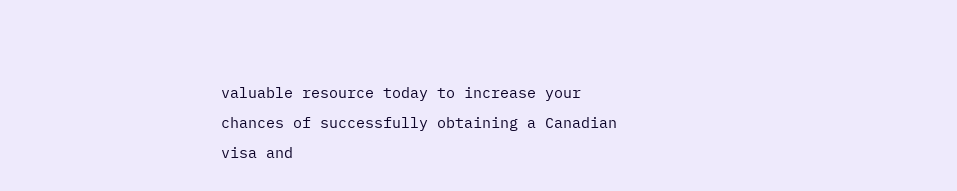valuable resource today to increase your chances of successfully obtaining a Canadian visa and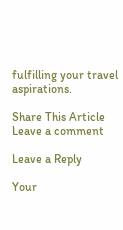fulfilling your travel aspirations.

Share This Article
Leave a comment

Leave a Reply

Your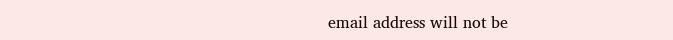email address will not be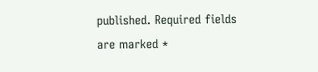published. Required fields are marked *